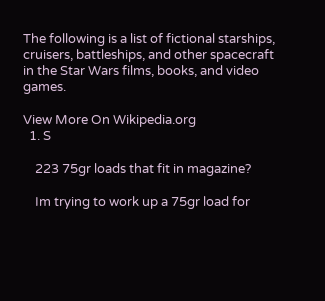The following is a list of fictional starships, cruisers, battleships, and other spacecraft in the Star Wars films, books, and video games.

View More On Wikipedia.org
  1. S

    223 75gr loads that fit in magazine?

    Im trying to work up a 75gr load for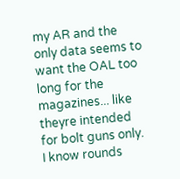my AR and the only data seems to want the OAL too long for the magazines... like theyre intended for bolt guns only. I know rounds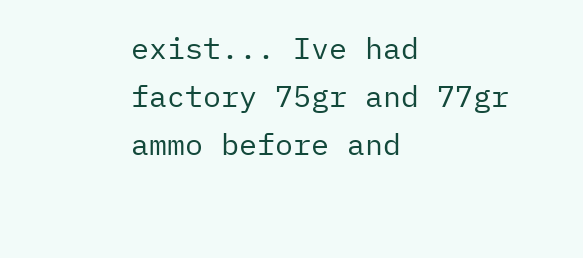exist... Ive had factory 75gr and 77gr ammo before and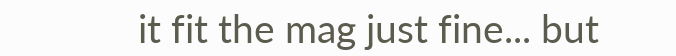it fit the mag just fine... but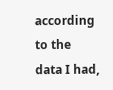according to the data I had,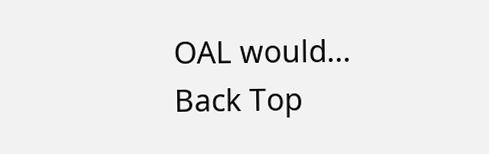OAL would...
Back Top